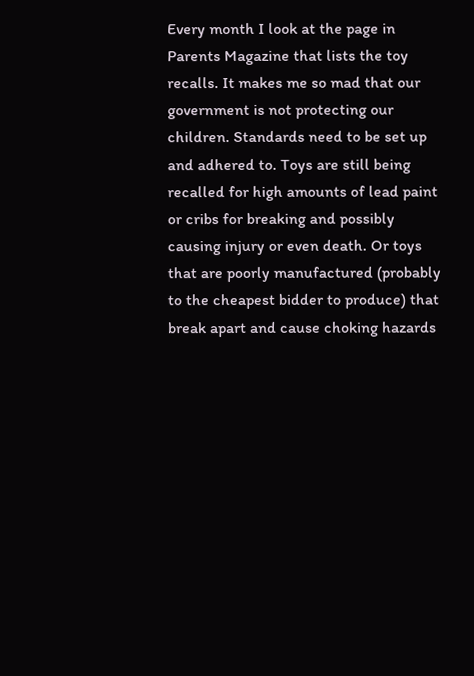Every month I look at the page in Parents Magazine that lists the toy recalls. It makes me so mad that our government is not protecting our children. Standards need to be set up and adhered to. Toys are still being recalled for high amounts of lead paint or cribs for breaking and possibly causing injury or even death. Or toys that are poorly manufactured (probably to the cheapest bidder to produce) that break apart and cause choking hazards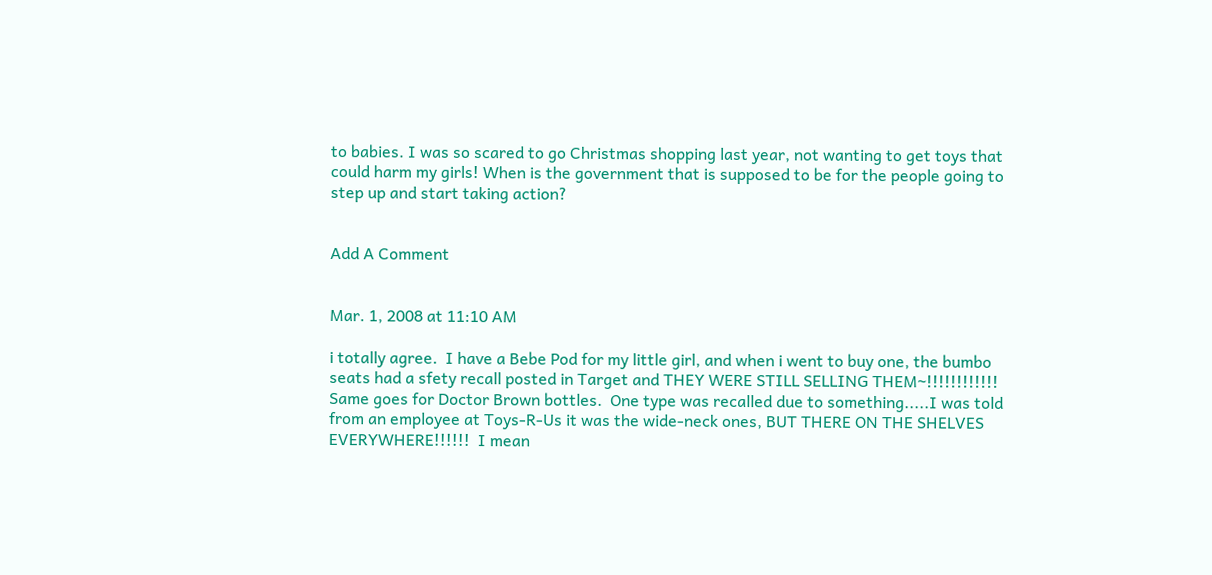to babies. I was so scared to go Christmas shopping last year, not wanting to get toys that could harm my girls! When is the government that is supposed to be for the people going to step up and start taking action?


Add A Comment


Mar. 1, 2008 at 11:10 AM

i totally agree.  I have a Bebe Pod for my little girl, and when i went to buy one, the bumbo seats had a sfety recall posted in Target and THEY WERE STILL SELLING THEM~!!!!!!!!!!!!  Same goes for Doctor Brown bottles.  One type was recalled due to something.....I was told from an employee at Toys-R-Us it was the wide-neck ones, BUT THERE ON THE SHELVES EVERYWHERE!!!!!!  I mean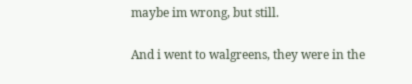maybe im wrong, but still.

And i went to walgreens, they were in the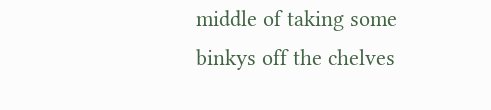middle of taking some binkys off the chelves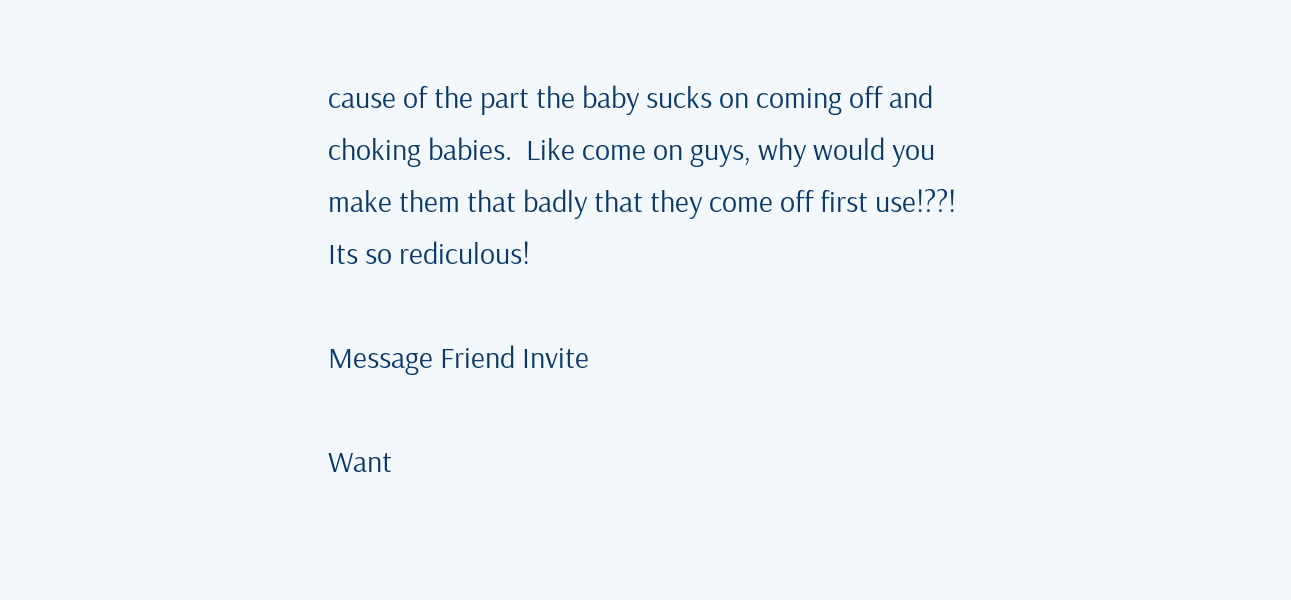cause of the part the baby sucks on coming off and choking babies.  Like come on guys, why would you make them that badly that they come off first use!??!  Its so rediculous!

Message Friend Invite

Want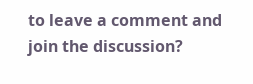to leave a comment and join the discussion?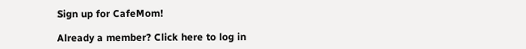Sign up for CafeMom!

Already a member? Click here to log in